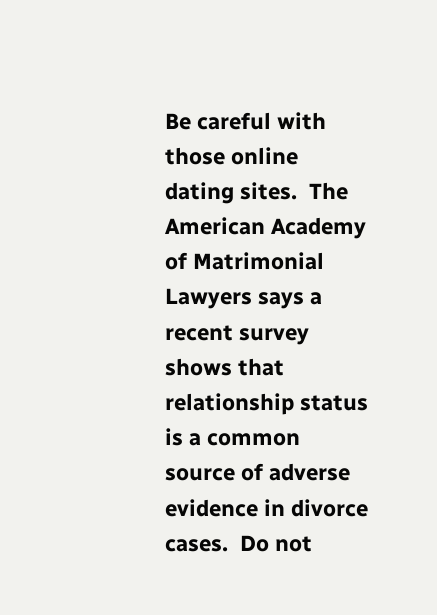Be careful with those online dating sites.  The American Academy of Matrimonial Lawyers says a recent survey shows that relationship status is a common source of adverse evidence in divorce cases.  Do not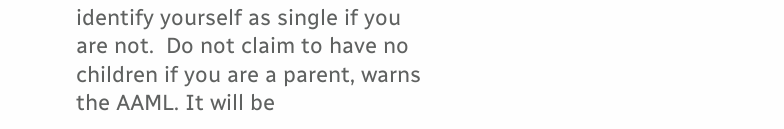identify yourself as single if you are not.  Do not claim to have no children if you are a parent, warns the AAML. It will be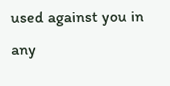used against you in any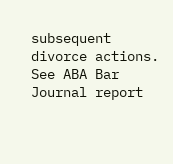subsequent divorce actions.  See ABA Bar Journal report